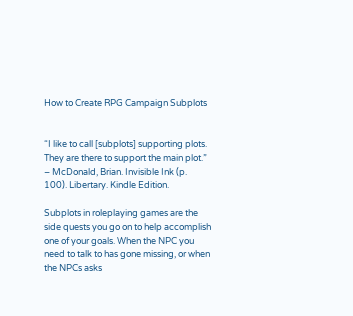How to Create RPG Campaign Subplots


“I like to call [subplots] supporting plots. They are there to support the main plot.” – McDonald, Brian. Invisible Ink (p. 100). Libertary. Kindle Edition.

Subplots in roleplaying games are the side quests you go on to help accomplish one of your goals. When the NPC you need to talk to has gone missing, or when the NPCs asks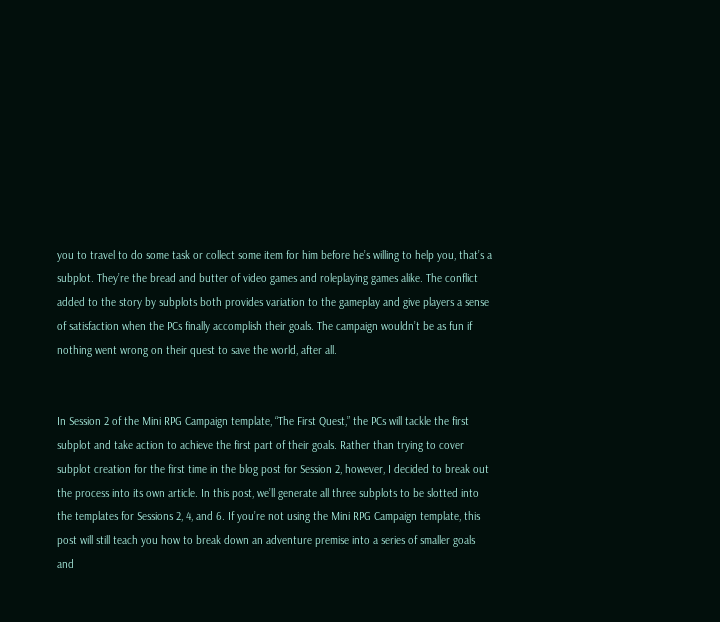you to travel to do some task or collect some item for him before he’s willing to help you, that’s a subplot. They’re the bread and butter of video games and roleplaying games alike. The conflict added to the story by subplots both provides variation to the gameplay and give players a sense of satisfaction when the PCs finally accomplish their goals. The campaign wouldn’t be as fun if nothing went wrong on their quest to save the world, after all.


In Session 2 of the Mini RPG Campaign template, “The First Quest,” the PCs will tackle the first subplot and take action to achieve the first part of their goals. Rather than trying to cover subplot creation for the first time in the blog post for Session 2, however, I decided to break out the process into its own article. In this post, we’ll generate all three subplots to be slotted into the templates for Sessions 2, 4, and 6. If you’re not using the Mini RPG Campaign template, this post will still teach you how to break down an adventure premise into a series of smaller goals and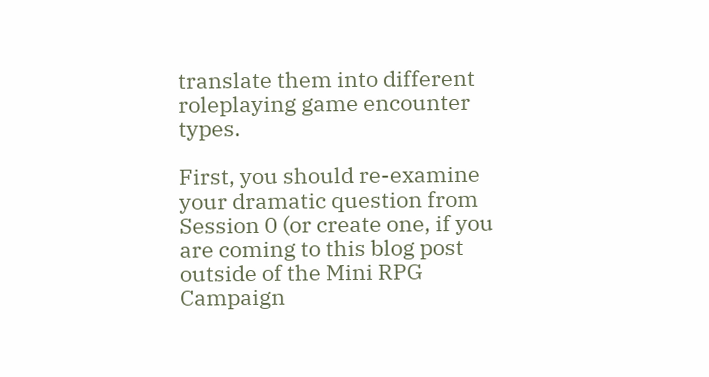translate them into different roleplaying game encounter types.

First, you should re-examine your dramatic question from Session 0 (or create one, if you are coming to this blog post outside of the Mini RPG Campaign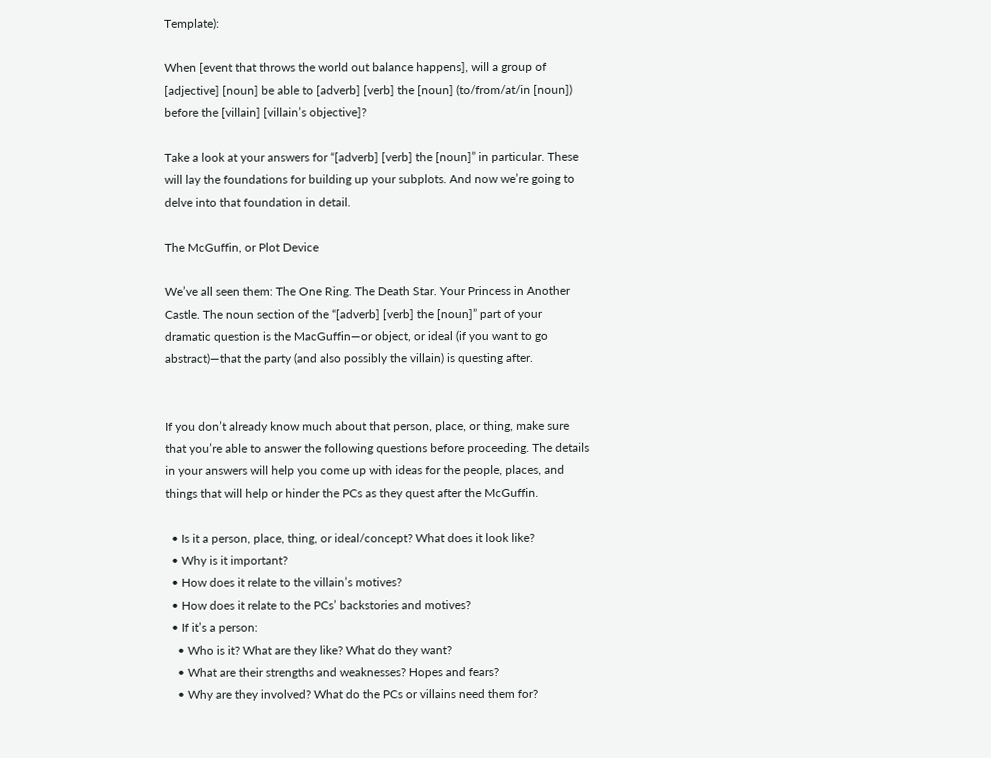Template):

When [event that throws the world out balance happens], will a group of [adjective] [noun] be able to [adverb] [verb] the [noun] (to/from/at/in [noun]) before the [villain] [villain’s objective]?

Take a look at your answers for “[adverb] [verb] the [noun]” in particular. These will lay the foundations for building up your subplots. And now we’re going to delve into that foundation in detail.

The McGuffin, or Plot Device

We’ve all seen them: The One Ring. The Death Star. Your Princess in Another Castle. The noun section of the “[adverb] [verb] the [noun]” part of your dramatic question is the MacGuffin—or object, or ideal (if you want to go abstract)—that the party (and also possibly the villain) is questing after.


If you don’t already know much about that person, place, or thing, make sure that you’re able to answer the following questions before proceeding. The details in your answers will help you come up with ideas for the people, places, and things that will help or hinder the PCs as they quest after the McGuffin.

  • Is it a person, place, thing, or ideal/concept? What does it look like?
  • Why is it important?
  • How does it relate to the villain’s motives?
  • How does it relate to the PCs’ backstories and motives?
  • If it’s a person:
    • Who is it? What are they like? What do they want?
    • What are their strengths and weaknesses? Hopes and fears?
    • Why are they involved? What do the PCs or villains need them for?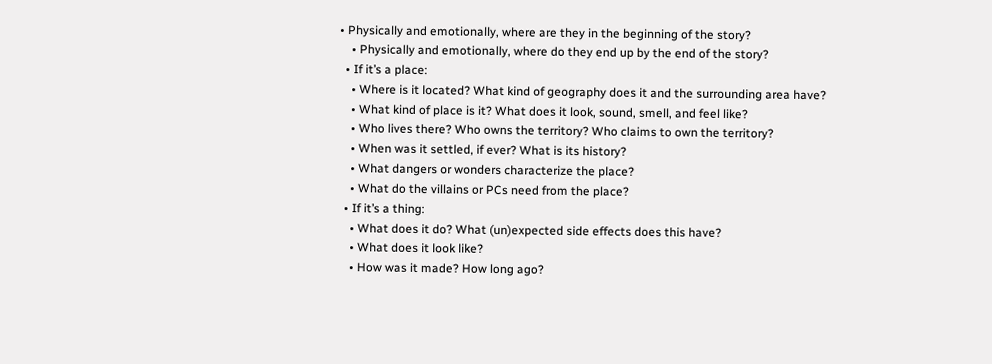• Physically and emotionally, where are they in the beginning of the story?
    • Physically and emotionally, where do they end up by the end of the story?
  • If it’s a place:
    • Where is it located? What kind of geography does it and the surrounding area have?
    • What kind of place is it? What does it look, sound, smell, and feel like?
    • Who lives there? Who owns the territory? Who claims to own the territory?
    • When was it settled, if ever? What is its history?
    • What dangers or wonders characterize the place?
    • What do the villains or PCs need from the place?
  • If it’s a thing:
    • What does it do? What (un)expected side effects does this have?
    • What does it look like?
    • How was it made? How long ago?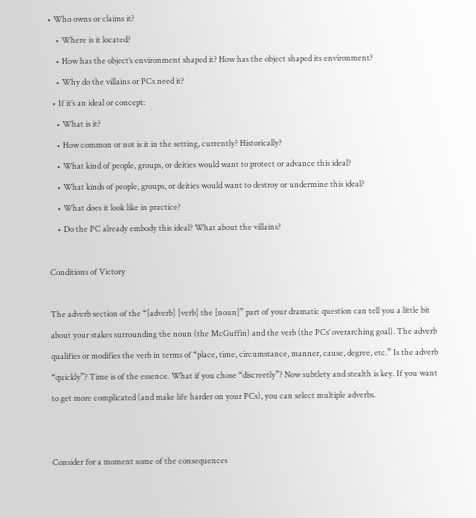• Who owns or claims it?
    • Where is it located?
    • How has the object’s environment shaped it? How has the object shaped its environment?
    • Why do the villains or PCs need it?
  • If it’s an ideal or concept:
    • What is it?
    • How common or not is it in the setting, currently? Historically?
    • What kind of people, groups, or deities would want to protect or advance this ideal?
    • What kinds of people, groups, or deities would want to destroy or undermine this ideal?
    • What does it look like in practice?
    • Do the PC already embody this ideal? What about the villains?

Conditions of Victory

The adverb section of the “[adverb] [verb] the [noun]” part of your dramatic question can tell you a little bit about your stakes surrounding the noun (the McGuffin) and the verb (the PCs’ overarching goal). The adverb qualifies or modifies the verb in terms of “place, time, circumstance, manner, cause, degree, etc.” Is the adverb “quickly”? Time is of the essence. What if you chose “discreetly”? Now subtlety and stealth is key. If you want to get more complicated (and make life harder on your PCs), you can select multiple adverbs.


Consider for a moment some of the consequences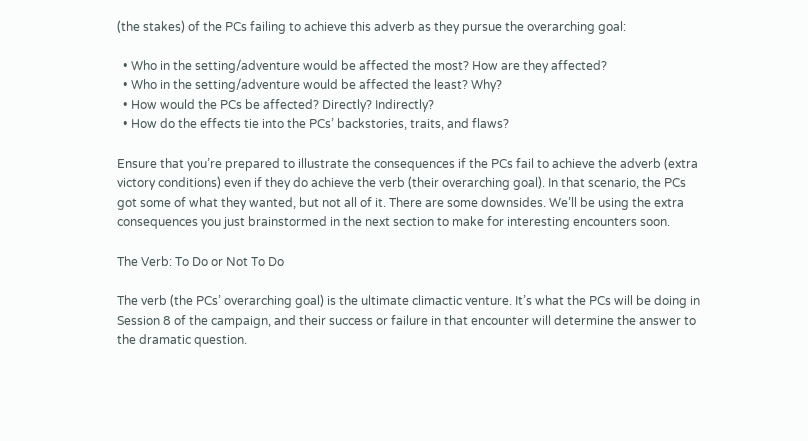(the stakes) of the PCs failing to achieve this adverb as they pursue the overarching goal:

  • Who in the setting/adventure would be affected the most? How are they affected?
  • Who in the setting/adventure would be affected the least? Why?
  • How would the PCs be affected? Directly? Indirectly?
  • How do the effects tie into the PCs’ backstories, traits, and flaws?

Ensure that you’re prepared to illustrate the consequences if the PCs fail to achieve the adverb (extra victory conditions) even if they do achieve the verb (their overarching goal). In that scenario, the PCs got some of what they wanted, but not all of it. There are some downsides. We’ll be using the extra consequences you just brainstormed in the next section to make for interesting encounters soon.

The Verb: To Do or Not To Do

The verb (the PCs’ overarching goal) is the ultimate climactic venture. It’s what the PCs will be doing in Session 8 of the campaign, and their success or failure in that encounter will determine the answer to the dramatic question.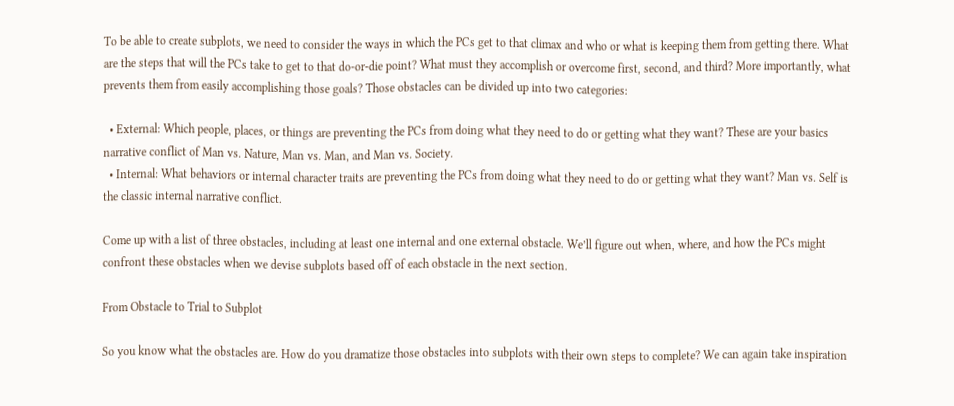To be able to create subplots, we need to consider the ways in which the PCs get to that climax and who or what is keeping them from getting there. What are the steps that will the PCs take to get to that do-or-die point? What must they accomplish or overcome first, second, and third? More importantly, what prevents them from easily accomplishing those goals? Those obstacles can be divided up into two categories:

  • External: Which people, places, or things are preventing the PCs from doing what they need to do or getting what they want? These are your basics narrative conflict of Man vs. Nature, Man vs. Man, and Man vs. Society.
  • Internal: What behaviors or internal character traits are preventing the PCs from doing what they need to do or getting what they want? Man vs. Self is the classic internal narrative conflict.

Come up with a list of three obstacles, including at least one internal and one external obstacle. We’ll figure out when, where, and how the PCs might confront these obstacles when we devise subplots based off of each obstacle in the next section.

From Obstacle to Trial to Subplot

So you know what the obstacles are. How do you dramatize those obstacles into subplots with their own steps to complete? We can again take inspiration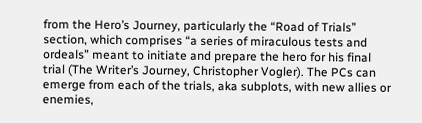from the Hero’s Journey, particularly the “Road of Trials” section, which comprises “a series of miraculous tests and ordeals” meant to initiate and prepare the hero for his final trial (The Writer’s Journey, Christopher Vogler). The PCs can emerge from each of the trials, aka subplots, with new allies or enemies,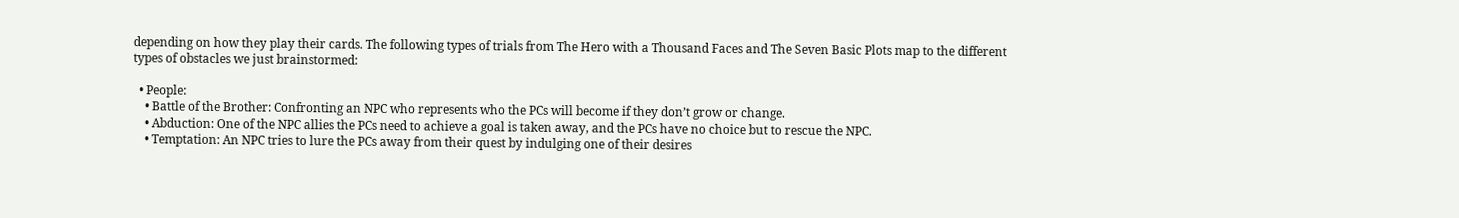depending on how they play their cards. The following types of trials from The Hero with a Thousand Faces and The Seven Basic Plots map to the different types of obstacles we just brainstormed:

  • People:
    • Battle of the Brother: Confronting an NPC who represents who the PCs will become if they don’t grow or change.
    • Abduction: One of the NPC allies the PCs need to achieve a goal is taken away, and the PCs have no choice but to rescue the NPC.
    • Temptation: An NPC tries to lure the PCs away from their quest by indulging one of their desires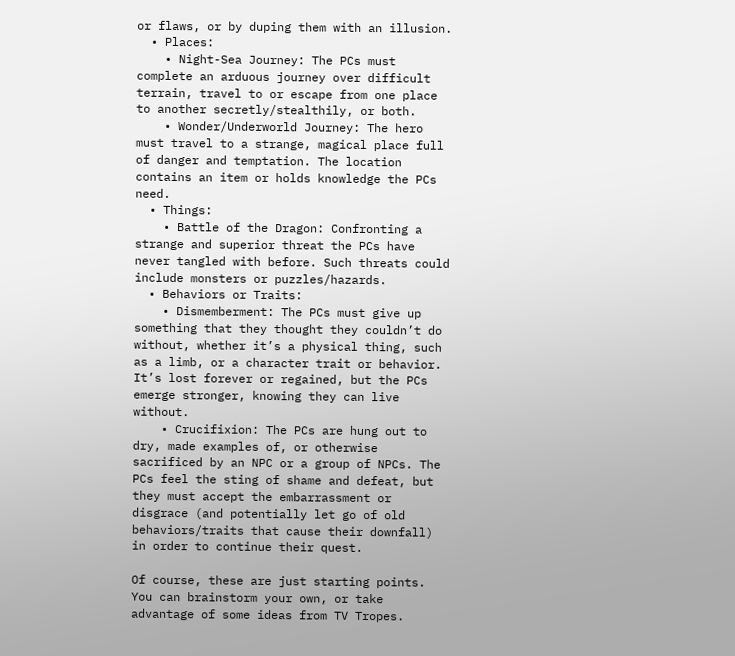or flaws, or by duping them with an illusion.
  • Places:
    • Night-Sea Journey: The PCs must complete an arduous journey over difficult terrain, travel to or escape from one place to another secretly/stealthily, or both.
    • Wonder/Underworld Journey: The hero must travel to a strange, magical place full of danger and temptation. The location contains an item or holds knowledge the PCs need.
  • Things:
    • Battle of the Dragon: Confronting a strange and superior threat the PCs have never tangled with before. Such threats could include monsters or puzzles/hazards.
  • Behaviors or Traits:
    • Dismemberment: The PCs must give up something that they thought they couldn’t do without, whether it’s a physical thing, such as a limb, or a character trait or behavior. It’s lost forever or regained, but the PCs emerge stronger, knowing they can live without.
    • Crucifixion: The PCs are hung out to dry, made examples of, or otherwise sacrificed by an NPC or a group of NPCs. The PCs feel the sting of shame and defeat, but they must accept the embarrassment or disgrace (and potentially let go of old behaviors/traits that cause their downfall) in order to continue their quest.

Of course, these are just starting points. You can brainstorm your own, or take advantage of some ideas from TV Tropes.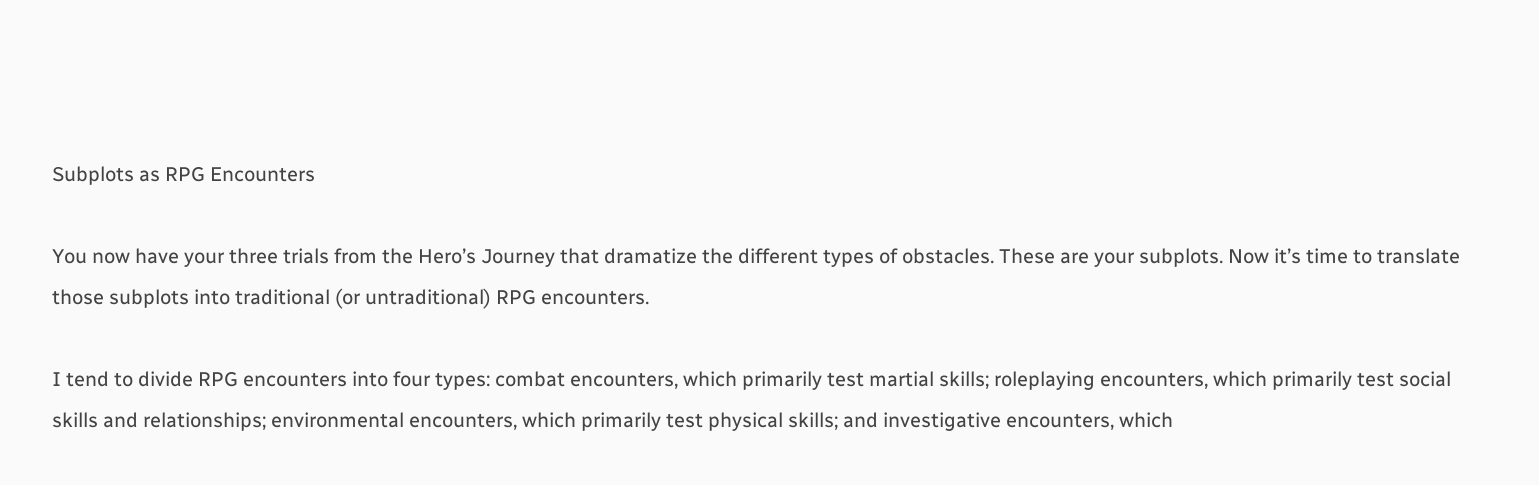Subplots as RPG Encounters

You now have your three trials from the Hero’s Journey that dramatize the different types of obstacles. These are your subplots. Now it’s time to translate those subplots into traditional (or untraditional) RPG encounters.

I tend to divide RPG encounters into four types: combat encounters, which primarily test martial skills; roleplaying encounters, which primarily test social skills and relationships; environmental encounters, which primarily test physical skills; and investigative encounters, which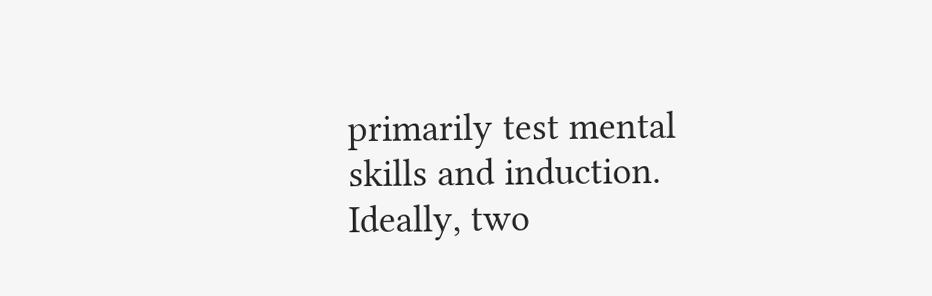primarily test mental skills and induction. Ideally, two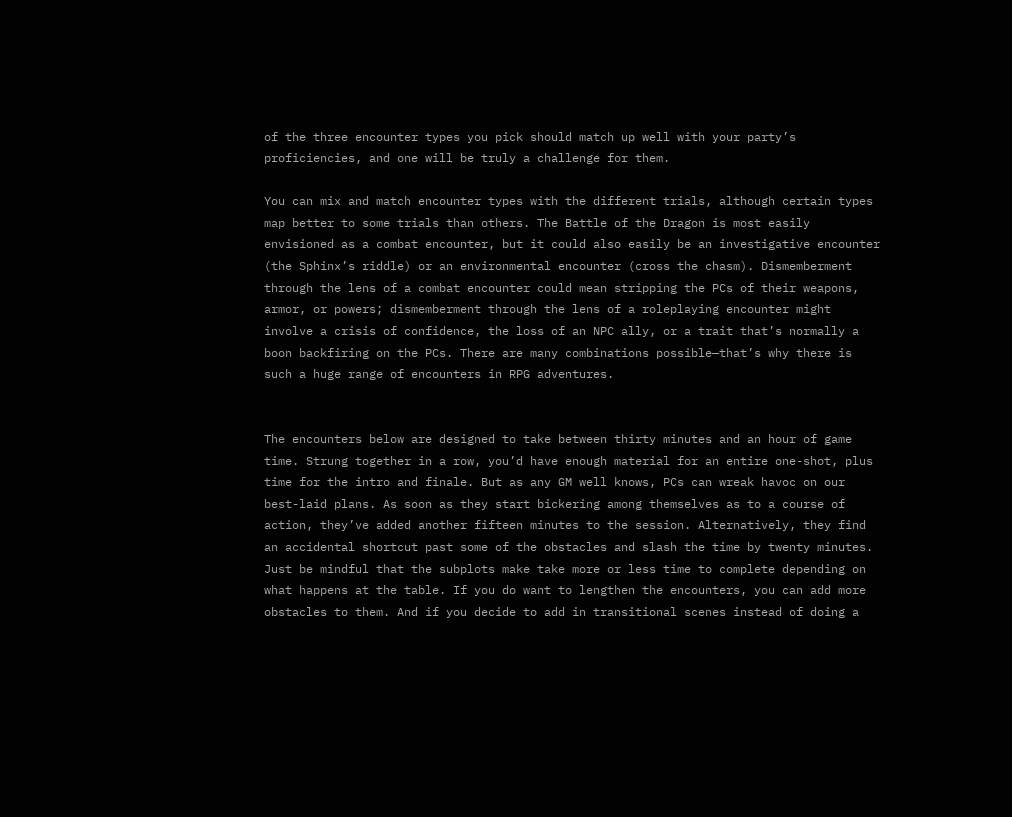of the three encounter types you pick should match up well with your party’s proficiencies, and one will be truly a challenge for them.

You can mix and match encounter types with the different trials, although certain types map better to some trials than others. The Battle of the Dragon is most easily envisioned as a combat encounter, but it could also easily be an investigative encounter (the Sphinx’s riddle) or an environmental encounter (cross the chasm). Dismemberment through the lens of a combat encounter could mean stripping the PCs of their weapons, armor, or powers; dismemberment through the lens of a roleplaying encounter might involve a crisis of confidence, the loss of an NPC ally, or a trait that’s normally a boon backfiring on the PCs. There are many combinations possible—that’s why there is such a huge range of encounters in RPG adventures.


The encounters below are designed to take between thirty minutes and an hour of game time. Strung together in a row, you’d have enough material for an entire one-shot, plus time for the intro and finale. But as any GM well knows, PCs can wreak havoc on our best-laid plans. As soon as they start bickering among themselves as to a course of action, they’ve added another fifteen minutes to the session. Alternatively, they find an accidental shortcut past some of the obstacles and slash the time by twenty minutes. Just be mindful that the subplots make take more or less time to complete depending on what happens at the table. If you do want to lengthen the encounters, you can add more obstacles to them. And if you decide to add in transitional scenes instead of doing a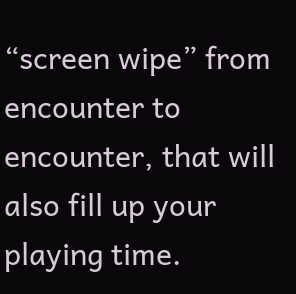“screen wipe” from encounter to encounter, that will also fill up your playing time.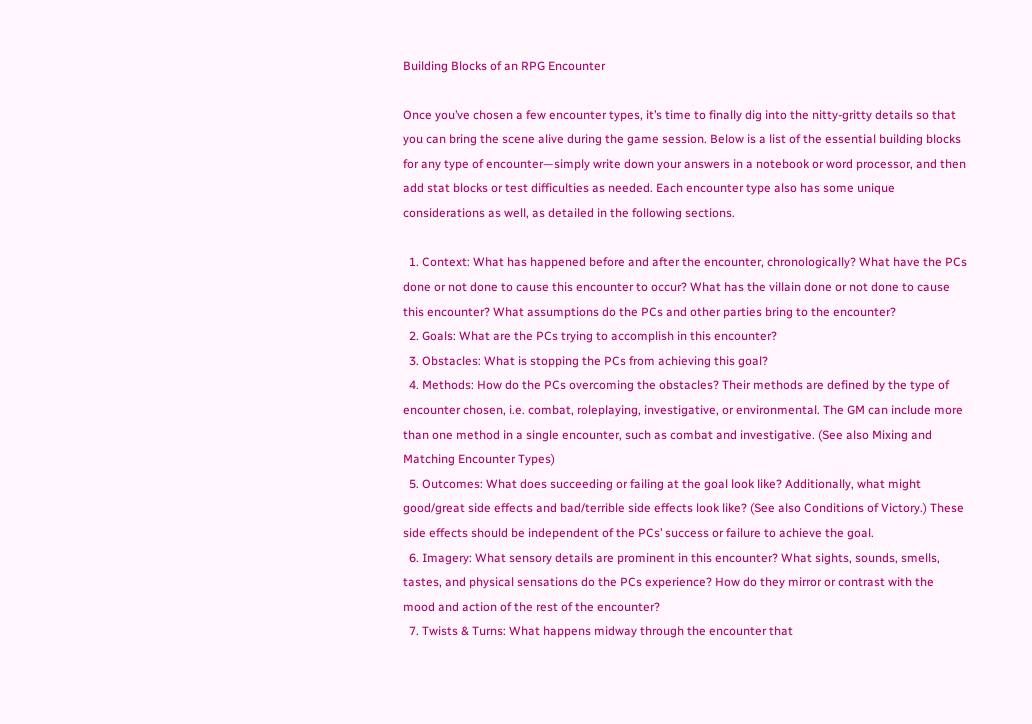Building Blocks of an RPG Encounter

Once you’ve chosen a few encounter types, it’s time to finally dig into the nitty-gritty details so that you can bring the scene alive during the game session. Below is a list of the essential building blocks for any type of encounter—simply write down your answers in a notebook or word processor, and then add stat blocks or test difficulties as needed. Each encounter type also has some unique considerations as well, as detailed in the following sections.

  1. Context: What has happened before and after the encounter, chronologically? What have the PCs done or not done to cause this encounter to occur? What has the villain done or not done to cause this encounter? What assumptions do the PCs and other parties bring to the encounter?
  2. Goals: What are the PCs trying to accomplish in this encounter?
  3. Obstacles: What is stopping the PCs from achieving this goal?
  4. Methods: How do the PCs overcoming the obstacles? Their methods are defined by the type of encounter chosen, i.e. combat, roleplaying, investigative, or environmental. The GM can include more than one method in a single encounter, such as combat and investigative. (See also Mixing and Matching Encounter Types)
  5. Outcomes: What does succeeding or failing at the goal look like? Additionally, what might good/great side effects and bad/terrible side effects look like? (See also Conditions of Victory.) These side effects should be independent of the PCs’ success or failure to achieve the goal.
  6. Imagery: What sensory details are prominent in this encounter? What sights, sounds, smells, tastes, and physical sensations do the PCs experience? How do they mirror or contrast with the mood and action of the rest of the encounter?
  7. Twists & Turns: What happens midway through the encounter that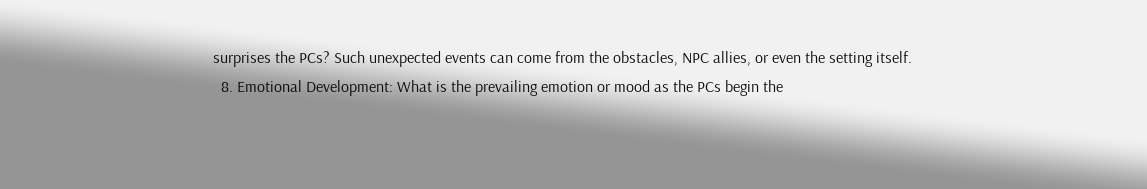surprises the PCs? Such unexpected events can come from the obstacles, NPC allies, or even the setting itself.
  8. Emotional Development: What is the prevailing emotion or mood as the PCs begin the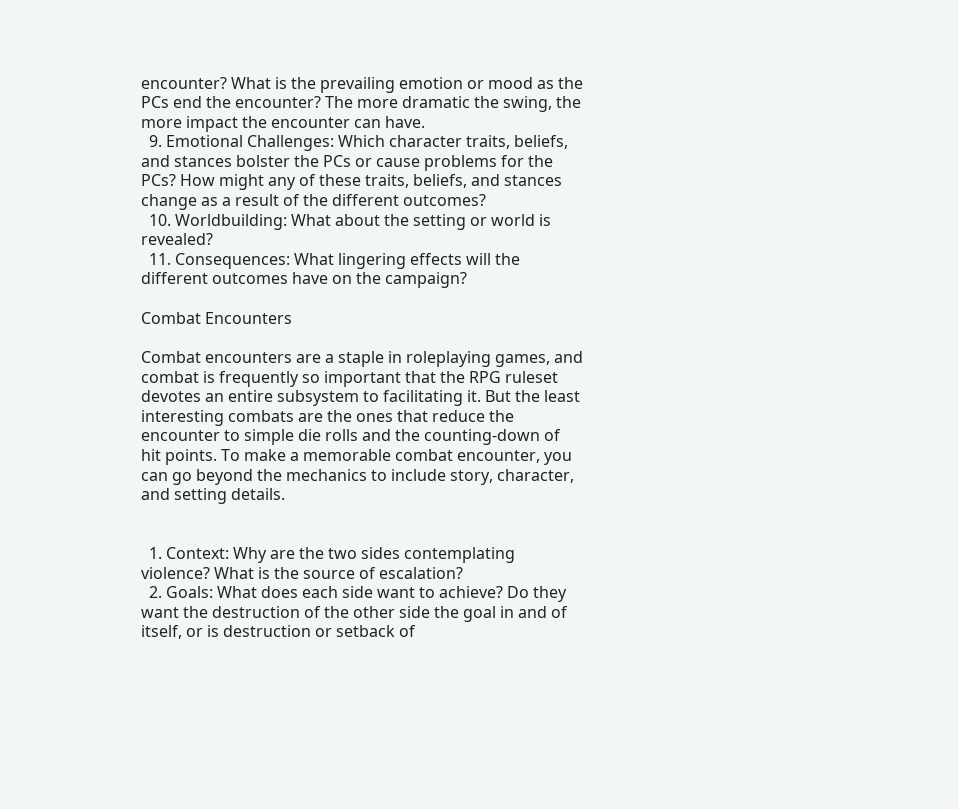encounter? What is the prevailing emotion or mood as the PCs end the encounter? The more dramatic the swing, the more impact the encounter can have.
  9. Emotional Challenges: Which character traits, beliefs, and stances bolster the PCs or cause problems for the PCs? How might any of these traits, beliefs, and stances change as a result of the different outcomes?
  10. Worldbuilding: What about the setting or world is revealed?
  11. Consequences: What lingering effects will the different outcomes have on the campaign?

Combat Encounters

Combat encounters are a staple in roleplaying games, and combat is frequently so important that the RPG ruleset devotes an entire subsystem to facilitating it. But the least interesting combats are the ones that reduce the encounter to simple die rolls and the counting-down of hit points. To make a memorable combat encounter, you can go beyond the mechanics to include story, character, and setting details.


  1. Context: Why are the two sides contemplating violence? What is the source of escalation?
  2. Goals: What does each side want to achieve? Do they want the destruction of the other side the goal in and of itself, or is destruction or setback of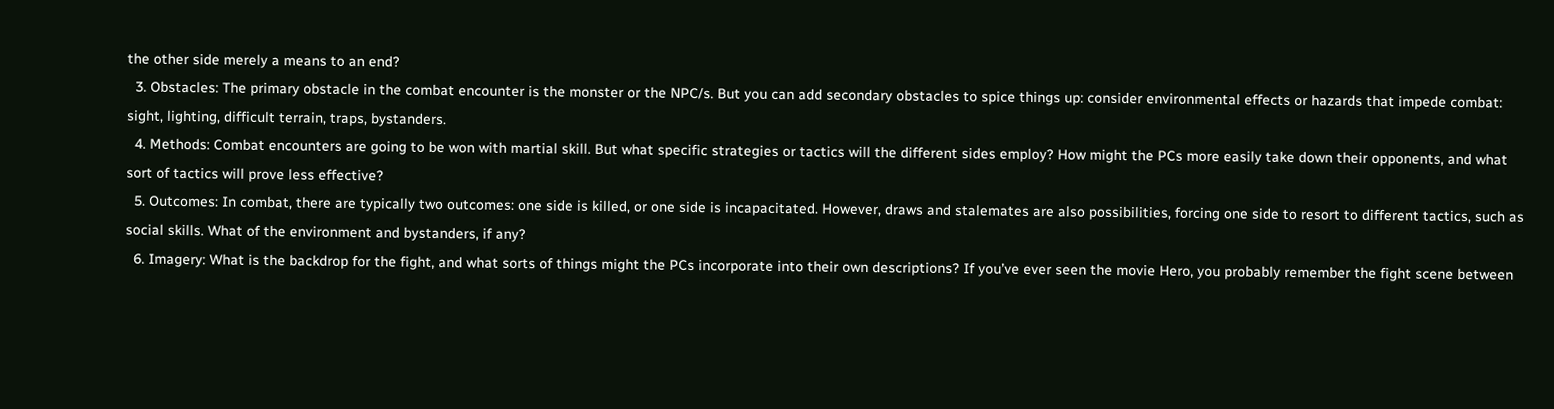the other side merely a means to an end?
  3. Obstacles: The primary obstacle in the combat encounter is the monster or the NPC/s. But you can add secondary obstacles to spice things up: consider environmental effects or hazards that impede combat: sight, lighting, difficult terrain, traps, bystanders.
  4. Methods: Combat encounters are going to be won with martial skill. But what specific strategies or tactics will the different sides employ? How might the PCs more easily take down their opponents, and what sort of tactics will prove less effective?
  5. Outcomes: In combat, there are typically two outcomes: one side is killed, or one side is incapacitated. However, draws and stalemates are also possibilities, forcing one side to resort to different tactics, such as social skills. What of the environment and bystanders, if any?
  6. Imagery: What is the backdrop for the fight, and what sorts of things might the PCs incorporate into their own descriptions? If you’ve ever seen the movie Hero, you probably remember the fight scene between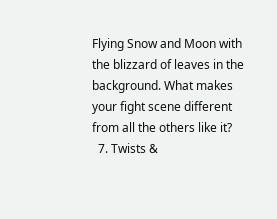Flying Snow and Moon with the blizzard of leaves in the background. What makes your fight scene different from all the others like it?
  7. Twists &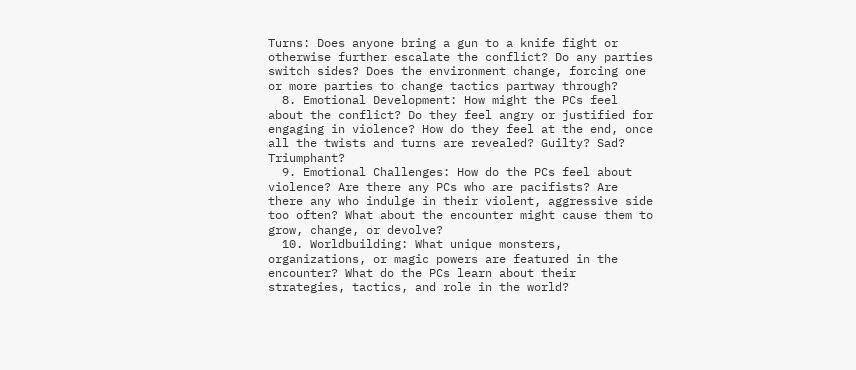Turns: Does anyone bring a gun to a knife fight or otherwise further escalate the conflict? Do any parties switch sides? Does the environment change, forcing one or more parties to change tactics partway through?
  8. Emotional Development: How might the PCs feel about the conflict? Do they feel angry or justified for engaging in violence? How do they feel at the end, once all the twists and turns are revealed? Guilty? Sad? Triumphant?
  9. Emotional Challenges: How do the PCs feel about violence? Are there any PCs who are pacifists? Are there any who indulge in their violent, aggressive side too often? What about the encounter might cause them to grow, change, or devolve?
  10. Worldbuilding: What unique monsters, organizations, or magic powers are featured in the encounter? What do the PCs learn about their strategies, tactics, and role in the world?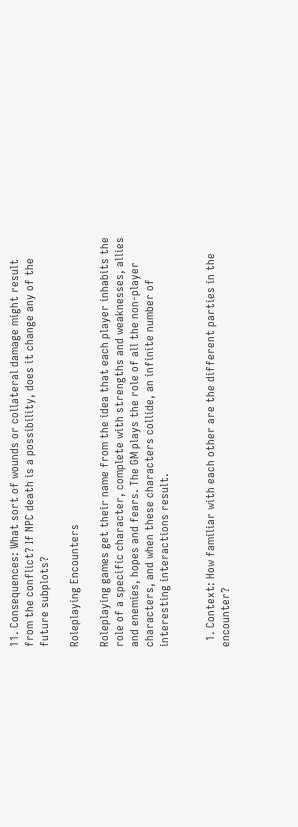11. Consequences: What sort of wounds or collateral damage might result from the conflict? If NPC death is a possibility, does it change any of the future subplots?

Roleplaying Encounters

Roleplaying games get their name from the idea that each player inhabits the role of a specific character, complete with strengths and weaknesses, allies and enemies, hopes and fears. The GM plays the role of all the non-player characters, and when these characters collide, an infinite number of interesting interactions result.


  1. Context: How familiar with each other are the different parties in the encounter?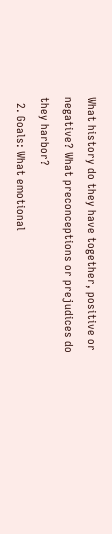What history do they have together, positive or negative? What preconceptions or prejudices do they harbor?
  2. Goals: What emotional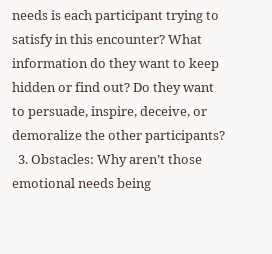needs is each participant trying to satisfy in this encounter? What information do they want to keep hidden or find out? Do they want to persuade, inspire, deceive, or demoralize the other participants?
  3. Obstacles: Why aren’t those emotional needs being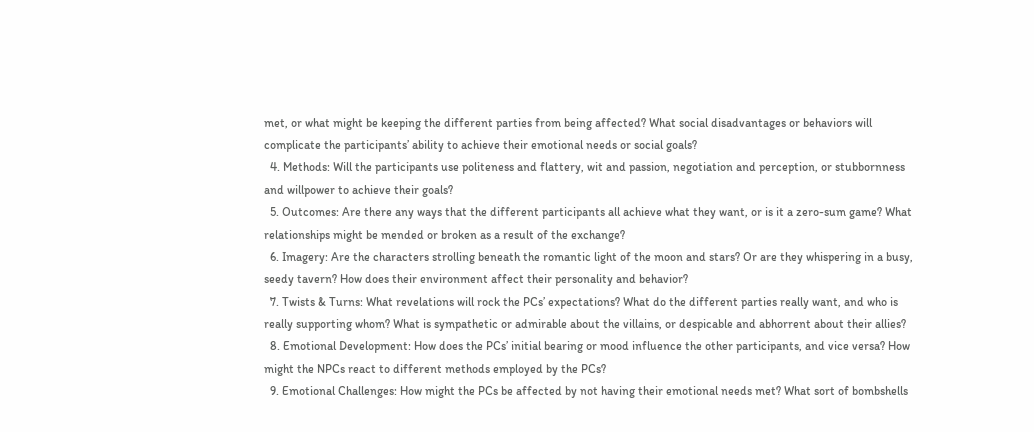met, or what might be keeping the different parties from being affected? What social disadvantages or behaviors will complicate the participants’ ability to achieve their emotional needs or social goals?
  4. Methods: Will the participants use politeness and flattery, wit and passion, negotiation and perception, or stubbornness and willpower to achieve their goals?
  5. Outcomes: Are there any ways that the different participants all achieve what they want, or is it a zero-sum game? What relationships might be mended or broken as a result of the exchange?
  6. Imagery: Are the characters strolling beneath the romantic light of the moon and stars? Or are they whispering in a busy, seedy tavern? How does their environment affect their personality and behavior?
  7. Twists & Turns: What revelations will rock the PCs’ expectations? What do the different parties really want, and who is really supporting whom? What is sympathetic or admirable about the villains, or despicable and abhorrent about their allies?
  8. Emotional Development: How does the PCs’ initial bearing or mood influence the other participants, and vice versa? How might the NPCs react to different methods employed by the PCs?
  9. Emotional Challenges: How might the PCs be affected by not having their emotional needs met? What sort of bombshells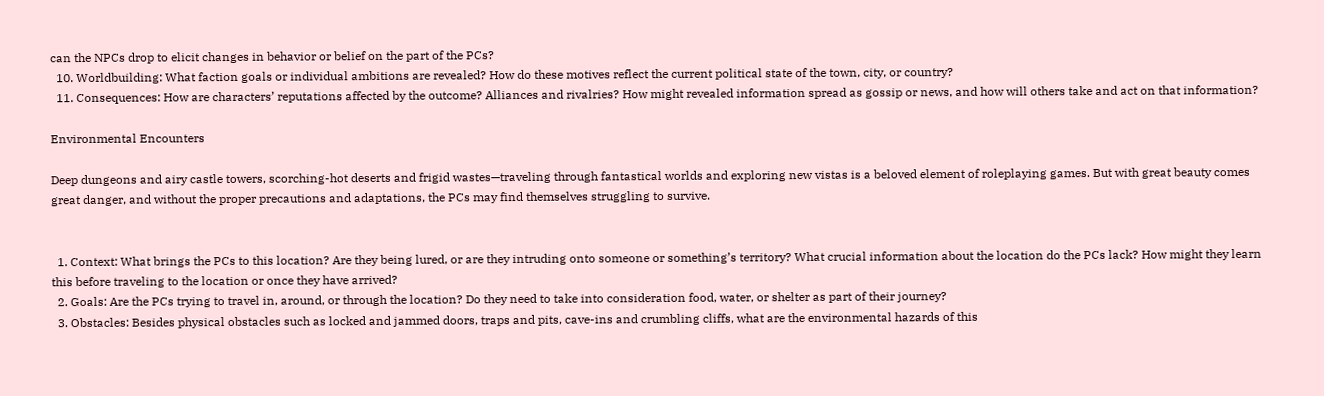can the NPCs drop to elicit changes in behavior or belief on the part of the PCs?
  10. Worldbuilding: What faction goals or individual ambitions are revealed? How do these motives reflect the current political state of the town, city, or country?
  11. Consequences: How are characters’ reputations affected by the outcome? Alliances and rivalries? How might revealed information spread as gossip or news, and how will others take and act on that information?

Environmental Encounters

Deep dungeons and airy castle towers, scorching-hot deserts and frigid wastes—traveling through fantastical worlds and exploring new vistas is a beloved element of roleplaying games. But with great beauty comes great danger, and without the proper precautions and adaptations, the PCs may find themselves struggling to survive.


  1. Context: What brings the PCs to this location? Are they being lured, or are they intruding onto someone or something’s territory? What crucial information about the location do the PCs lack? How might they learn this before traveling to the location or once they have arrived?
  2. Goals: Are the PCs trying to travel in, around, or through the location? Do they need to take into consideration food, water, or shelter as part of their journey?
  3. Obstacles: Besides physical obstacles such as locked and jammed doors, traps and pits, cave-ins and crumbling cliffs, what are the environmental hazards of this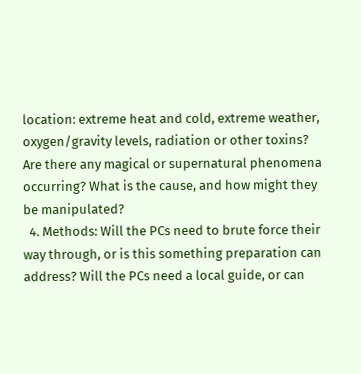location: extreme heat and cold, extreme weather, oxygen/gravity levels, radiation or other toxins? Are there any magical or supernatural phenomena occurring? What is the cause, and how might they be manipulated?
  4. Methods: Will the PCs need to brute force their way through, or is this something preparation can address? Will the PCs need a local guide, or can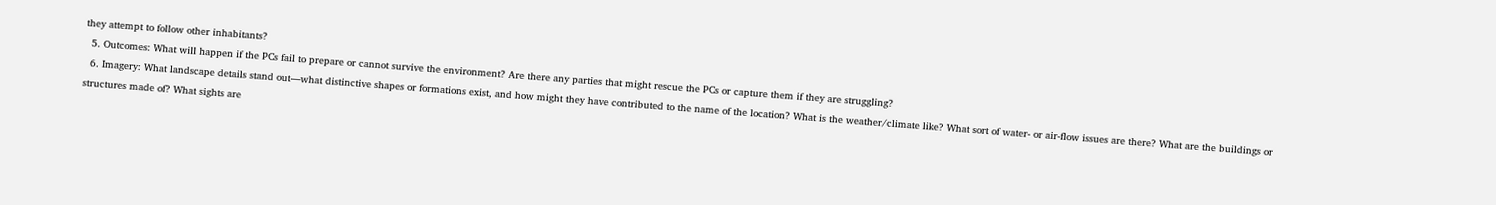they attempt to follow other inhabitants?
  5. Outcomes: What will happen if the PCs fail to prepare or cannot survive the environment? Are there any parties that might rescue the PCs or capture them if they are struggling?
  6. Imagery: What landscape details stand out—what distinctive shapes or formations exist, and how might they have contributed to the name of the location? What is the weather/climate like? What sort of water- or air-flow issues are there? What are the buildings or structures made of? What sights are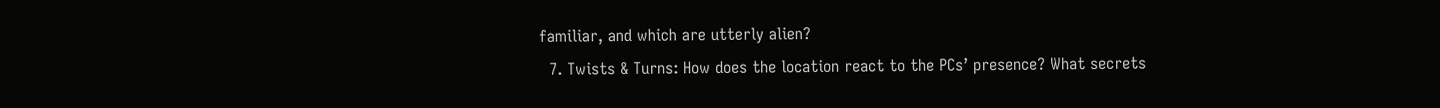familiar, and which are utterly alien?
  7. Twists & Turns: How does the location react to the PCs’ presence? What secrets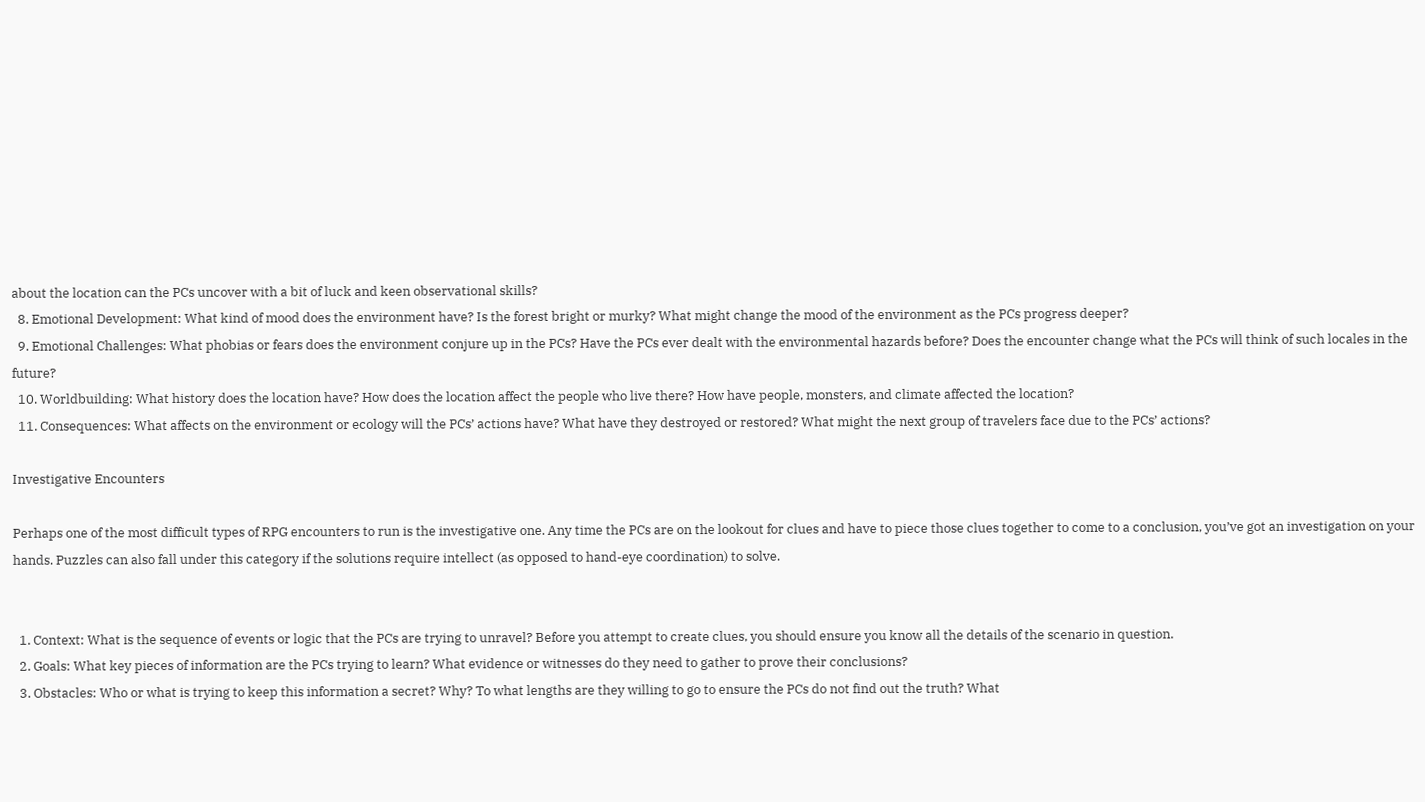about the location can the PCs uncover with a bit of luck and keen observational skills?
  8. Emotional Development: What kind of mood does the environment have? Is the forest bright or murky? What might change the mood of the environment as the PCs progress deeper?
  9. Emotional Challenges: What phobias or fears does the environment conjure up in the PCs? Have the PCs ever dealt with the environmental hazards before? Does the encounter change what the PCs will think of such locales in the future?
  10. Worldbuilding: What history does the location have? How does the location affect the people who live there? How have people, monsters, and climate affected the location?
  11. Consequences: What affects on the environment or ecology will the PCs’ actions have? What have they destroyed or restored? What might the next group of travelers face due to the PCs’ actions?

Investigative Encounters

Perhaps one of the most difficult types of RPG encounters to run is the investigative one. Any time the PCs are on the lookout for clues and have to piece those clues together to come to a conclusion, you’ve got an investigation on your hands. Puzzles can also fall under this category if the solutions require intellect (as opposed to hand-eye coordination) to solve.


  1. Context: What is the sequence of events or logic that the PCs are trying to unravel? Before you attempt to create clues, you should ensure you know all the details of the scenario in question.
  2. Goals: What key pieces of information are the PCs trying to learn? What evidence or witnesses do they need to gather to prove their conclusions?
  3. Obstacles: Who or what is trying to keep this information a secret? Why? To what lengths are they willing to go to ensure the PCs do not find out the truth? What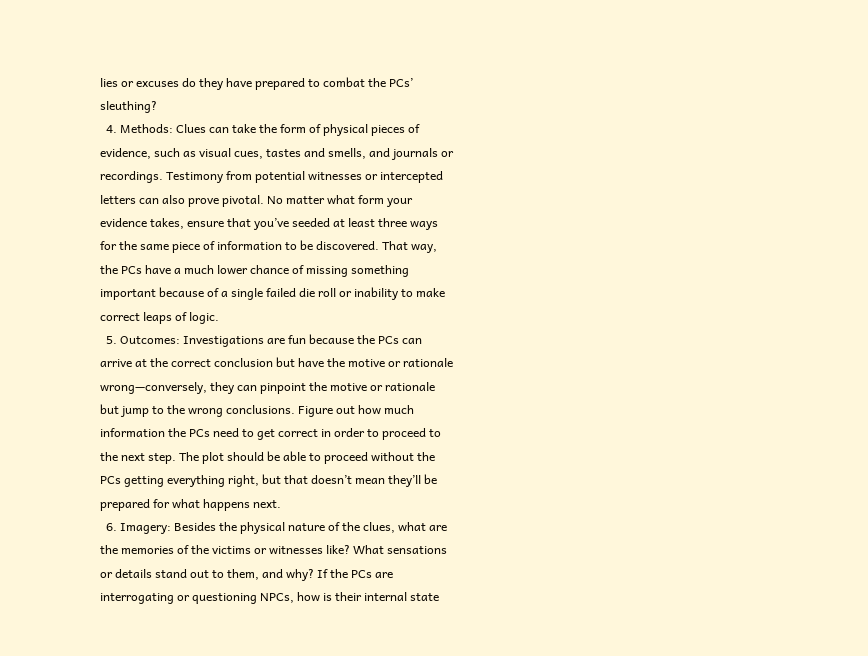lies or excuses do they have prepared to combat the PCs’ sleuthing?
  4. Methods: Clues can take the form of physical pieces of evidence, such as visual cues, tastes and smells, and journals or recordings. Testimony from potential witnesses or intercepted letters can also prove pivotal. No matter what form your evidence takes, ensure that you’ve seeded at least three ways for the same piece of information to be discovered. That way, the PCs have a much lower chance of missing something important because of a single failed die roll or inability to make correct leaps of logic.
  5. Outcomes: Investigations are fun because the PCs can arrive at the correct conclusion but have the motive or rationale wrong—conversely, they can pinpoint the motive or rationale but jump to the wrong conclusions. Figure out how much information the PCs need to get correct in order to proceed to the next step. The plot should be able to proceed without the PCs getting everything right, but that doesn’t mean they’ll be prepared for what happens next.
  6. Imagery: Besides the physical nature of the clues, what are the memories of the victims or witnesses like? What sensations or details stand out to them, and why? If the PCs are interrogating or questioning NPCs, how is their internal state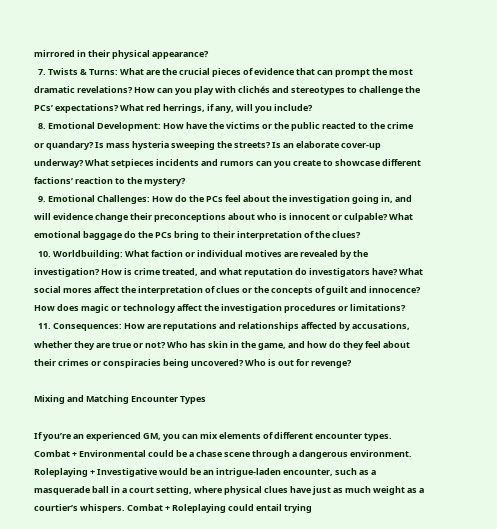mirrored in their physical appearance?
  7. Twists & Turns: What are the crucial pieces of evidence that can prompt the most dramatic revelations? How can you play with clichés and stereotypes to challenge the PCs’ expectations? What red herrings, if any, will you include?
  8. Emotional Development: How have the victims or the public reacted to the crime or quandary? Is mass hysteria sweeping the streets? Is an elaborate cover-up underway? What setpieces incidents and rumors can you create to showcase different factions’ reaction to the mystery?
  9. Emotional Challenges: How do the PCs feel about the investigation going in, and will evidence change their preconceptions about who is innocent or culpable? What emotional baggage do the PCs bring to their interpretation of the clues?
  10. Worldbuilding: What faction or individual motives are revealed by the investigation? How is crime treated, and what reputation do investigators have? What social mores affect the interpretation of clues or the concepts of guilt and innocence? How does magic or technology affect the investigation procedures or limitations?
  11. Consequences: How are reputations and relationships affected by accusations, whether they are true or not? Who has skin in the game, and how do they feel about their crimes or conspiracies being uncovered? Who is out for revenge?

Mixing and Matching Encounter Types

If you’re an experienced GM, you can mix elements of different encounter types. Combat + Environmental could be a chase scene through a dangerous environment. Roleplaying + Investigative would be an intrigue-laden encounter, such as a masquerade ball in a court setting, where physical clues have just as much weight as a courtier’s whispers. Combat + Roleplaying could entail trying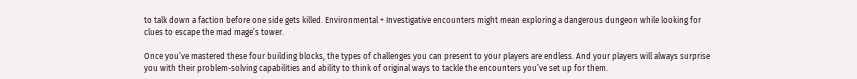to talk down a faction before one side gets killed. Environmental + Investigative encounters might mean exploring a dangerous dungeon while looking for clues to escape the mad mage’s tower.

Once you’ve mastered these four building blocks, the types of challenges you can present to your players are endless. And your players will always surprise you with their problem-solving capabilities and ability to think of original ways to tackle the encounters you’ve set up for them.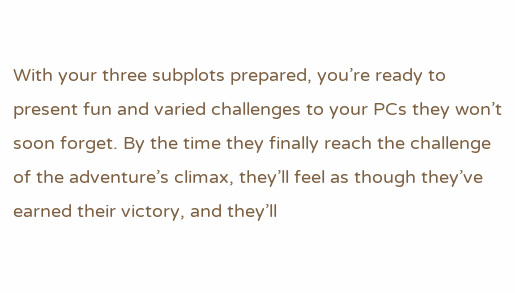With your three subplots prepared, you’re ready to present fun and varied challenges to your PCs they won’t soon forget. By the time they finally reach the challenge of the adventure’s climax, they’ll feel as though they’ve earned their victory, and they’ll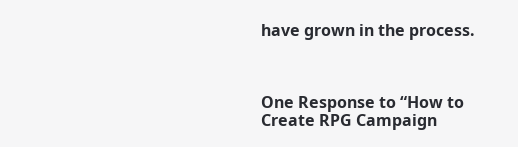have grown in the process.



One Response to “How to Create RPG Campaign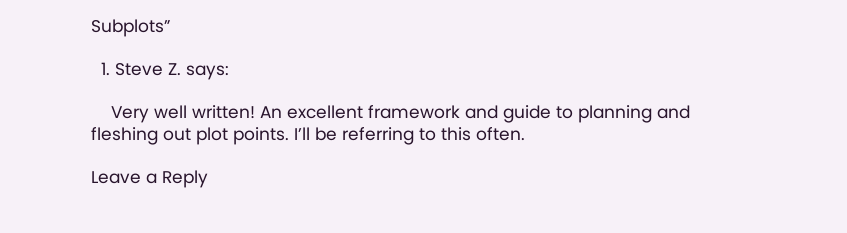Subplots”

  1. Steve Z. says:

    Very well written! An excellent framework and guide to planning and fleshing out plot points. I’ll be referring to this often.

Leave a Reply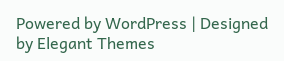Powered by WordPress | Designed by Elegant Themes